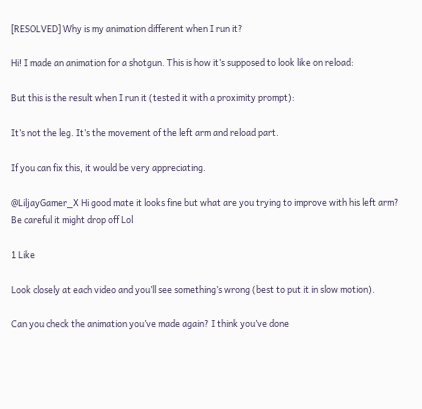[RESOLVED] Why is my animation different when I run it?

Hi! I made an animation for a shotgun. This is how it’s supposed to look like on reload:

But this is the result when I run it (tested it with a proximity prompt):

It’s not the leg. It’s the movement of the left arm and reload part.

If you can fix this, it would be very appreciating.

@LiljayGamer_X Hi good mate it looks fine but what are you trying to improve with his left arm?
Be careful it might drop off Lol

1 Like

Look closely at each video and you’ll see something’s wrong (best to put it in slow motion).

Can you check the animation you’ve made again? I think you’ve done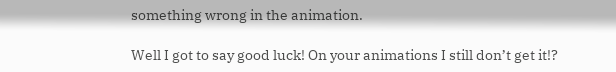something wrong in the animation.

Well I got to say good luck! On your animations I still don’t get it!?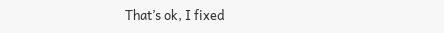That’s ok, I fixed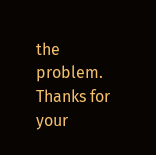the problem. Thanks for your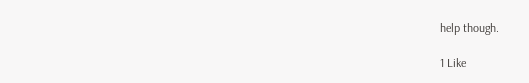help though.

1 Like